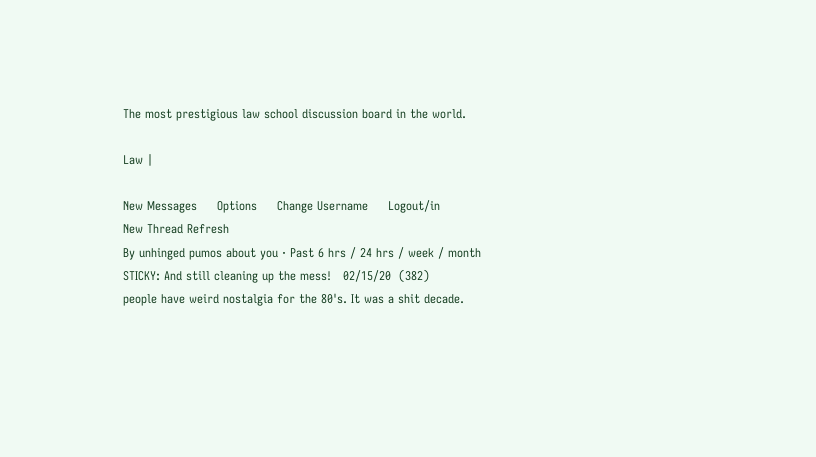The most prestigious law school discussion board in the world.

Law |

New Messages     Options     Change Username     Logout/in
New Thread Refresh
By unhinged pumos about you · Past 6 hrs / 24 hrs / week / month
STICKY: And still cleaning up the mess!   02/15/20  (382)
people have weird nostalgia for the 80's. It was a shit decade.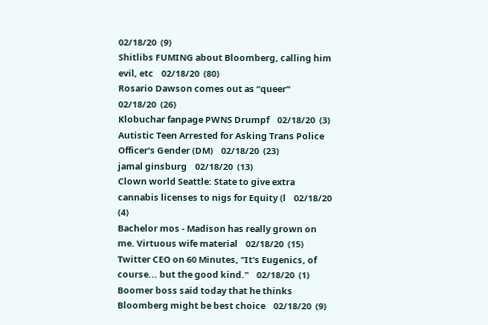02/18/20  (9)
Shitlibs FUMING about Bloomberg, calling him evil, etc    02/18/20  (80)
Rosario Dawson comes out as “queer”    02/18/20  (26)
Klobuchar fanpage PWNS Drumpf    02/18/20  (3)
Autistic Teen Arrested for Asking Trans Police Officer’s Gender (DM)    02/18/20  (23)
jamal ginsburg    02/18/20  (13)
Clown world Seattle: State to give extra cannabis licenses to nigs for Equity (l    02/18/20  (4)
Bachelor mos - Madison has really grown on me. Virtuous wife material    02/18/20  (15)
Twitter CEO on 60 Minutes, "It's Eugenics, of course... but the good kind."    02/18/20  (1)
Boomer boss said today that he thinks Bloomberg might be best choice    02/18/20  (9)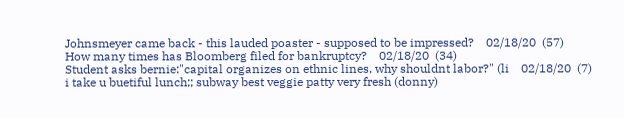Johnsmeyer came back - this lauded poaster - supposed to be impressed?    02/18/20  (57)
How many times has Bloomberg filed for bankruptcy?    02/18/20  (34)
Student asks bernie:"capital organizes on ethnic lines, why shouldnt labor?" (li    02/18/20  (7)
i take u buetiful lunch;; subway best veggie patty very fresh (donny)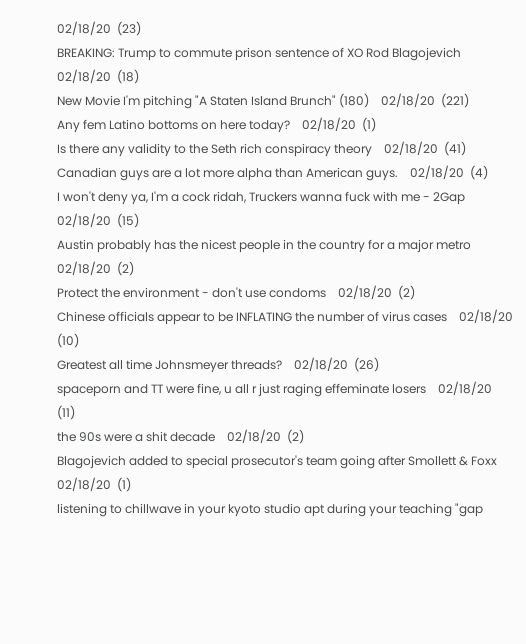02/18/20  (23)
BREAKING: Trump to commute prison sentence of XO Rod Blagojevich    02/18/20  (18)
New Movie I'm pitching "A Staten Island Brunch" (180)    02/18/20  (221)
Any fem Latino bottoms on here today?    02/18/20  (1)
Is there any validity to the Seth rich conspiracy theory    02/18/20  (41)
Canadian guys are a lot more alpha than American guys.    02/18/20  (4)
I won't deny ya, I'm a cock ridah, Truckers wanna fuck with me - 2Gap    02/18/20  (15)
Austin probably has the nicest people in the country for a major metro    02/18/20  (2)
Protect the environment - don't use condoms    02/18/20  (2)
Chinese officials appear to be INFLATING the number of virus cases    02/18/20  (10)
Greatest all time Johnsmeyer threads?    02/18/20  (26)
spaceporn and TT were fine, u all r just raging effeminate losers    02/18/20  (11)
the 90s were a shit decade    02/18/20  (2)
Blagojevich added to special prosecutor's team going after Smollett & Foxx    02/18/20  (1)
listening to chillwave in your kyoto studio apt during your teaching "gap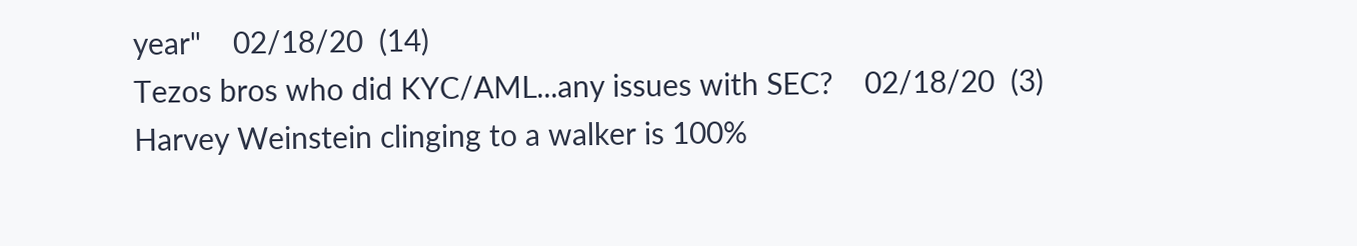year"    02/18/20  (14)
Tezos bros who did KYC/AML...any issues with SEC?    02/18/20  (3)
Harvey Weinstein clinging to a walker is 100%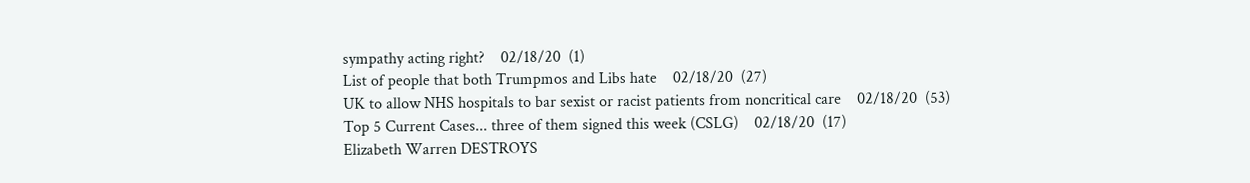sympathy acting right?    02/18/20  (1)
List of people that both Trumpmos and Libs hate    02/18/20  (27)
UK to allow NHS hospitals to bar sexist or racist patients from noncritical care    02/18/20  (53)
Top 5 Current Cases... three of them signed this week (CSLG)    02/18/20  (17)
Elizabeth Warren DESTROYS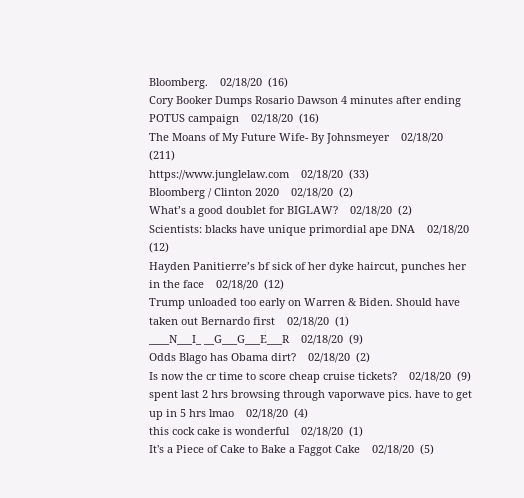Bloomberg.    02/18/20  (16)
Cory Booker Dumps Rosario Dawson 4 minutes after ending POTUS campaign    02/18/20  (16)
The Moans of My Future Wife- By Johnsmeyer    02/18/20  (211)
https://www.junglelaw.com    02/18/20  (33)
Bloomberg / Clinton 2020    02/18/20  (2)
What’s a good doublet for BIGLAW?    02/18/20  (2)
Scientists: blacks have unique primordial ape DNA    02/18/20  (12)
Hayden Panitierre’s bf sick of her dyke haircut, punches her in the face    02/18/20  (12)
Trump unloaded too early on Warren & Biden. Should have taken out Bernardo first    02/18/20  (1)
____N___I_ __G___G___E___R    02/18/20  (9)
Odds Blago has Obama dirt?    02/18/20  (2)
Is now the cr time to score cheap cruise tickets?    02/18/20  (9)
spent last 2 hrs browsing through vaporwave pics. have to get up in 5 hrs lmao    02/18/20  (4)
this cock cake is wonderful    02/18/20  (1)
It's a Piece of Cake to Bake a Faggot Cake    02/18/20  (5)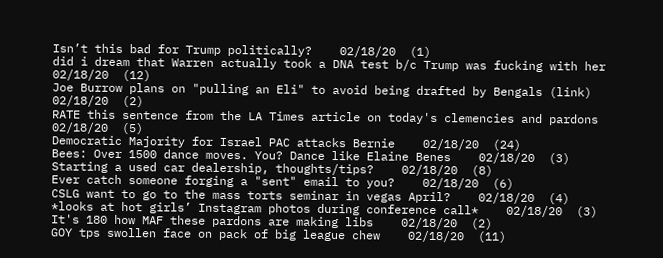Isn’t this bad for Trump politically?    02/18/20  (1)
did i dream that Warren actually took a DNA test b/c Trump was fucking with her    02/18/20  (12)
Joe Burrow plans on "pulling an Eli" to avoid being drafted by Bengals (link)    02/18/20  (2)
RATE this sentence from the LA Times article on today's clemencies and pardons    02/18/20  (5)
Democratic Majority for Israel PAC attacks Bernie    02/18/20  (24)
Bees: Over 1500 dance moves. You? Dance like Elaine Benes    02/18/20  (3)
Starting a used car dealership, thoughts/tips?    02/18/20  (8)
Ever catch someone forging a "sent" email to you?    02/18/20  (6)
CSLG want to go to the mass torts seminar in vegas April?    02/18/20  (4)
*looks at hot girls’ Instagram photos during conference call*    02/18/20  (3)
It's 180 how MAF these pardons are making libs    02/18/20  (2)
GOY tps swollen face on pack of big league chew    02/18/20  (11)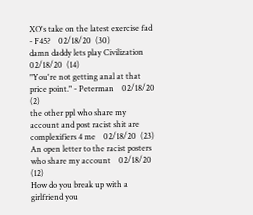XO's take on the latest exercise fad - F45?    02/18/20  (30)
damn daddy lets play Civilization    02/18/20  (14)
"You're not getting anal at that price point." - Peterman    02/18/20  (2)
the other ppl who share my account and post racist shit are complexifiers 4 me    02/18/20  (23)
An open letter to the racist posters who share my account    02/18/20  (12)
How do you break up with a girlfriend you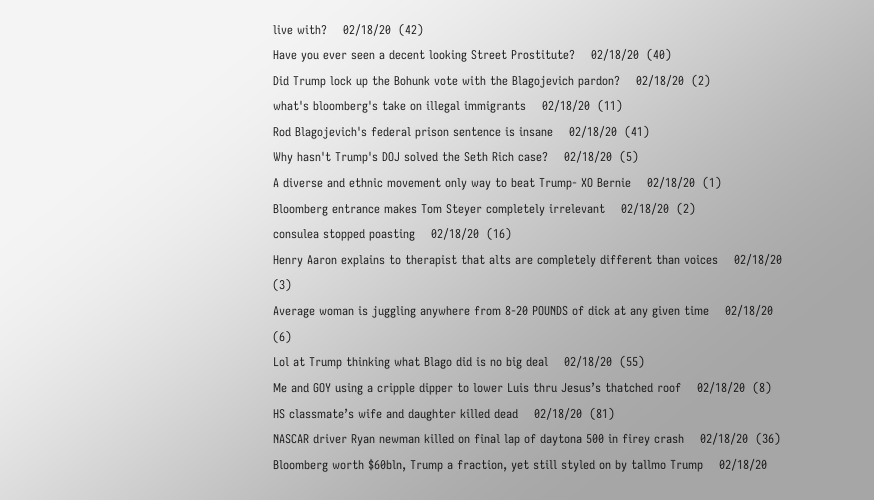live with?    02/18/20  (42)
Have you ever seen a decent looking Street Prostitute?    02/18/20  (40)
Did Trump lock up the Bohunk vote with the Blagojevich pardon?    02/18/20  (2)
what's bloomberg's take on illegal immigrants    02/18/20  (11)
Rod Blagojevich's federal prison sentence is insane    02/18/20  (41)
Why hasn't Trump's DOJ solved the Seth Rich case?    02/18/20  (5)
A diverse and ethnic movement only way to beat Trump- XO Bernie    02/18/20  (1)
Bloomberg entrance makes Tom Steyer completely irrelevant    02/18/20  (2)
consulea stopped poasting    02/18/20  (16)
Henry Aaron explains to therapist that alts are completely different than voices    02/18/20  (3)
Average woman is juggling anywhere from 8-20 POUNDS of dick at any given time    02/18/20  (6)
Lol at Trump thinking what Blago did is no big deal    02/18/20  (55)
Me and GOY using a cripple dipper to lower Luis thru Jesus’s thatched roof    02/18/20  (8)
HS classmate’s wife and daughter killed dead    02/18/20  (81)
NASCAR driver Ryan newman killed on final lap of daytona 500 in firey crash    02/18/20  (36)
Bloomberg worth $60bln, Trump a fraction, yet still styled on by tallmo Trump    02/18/20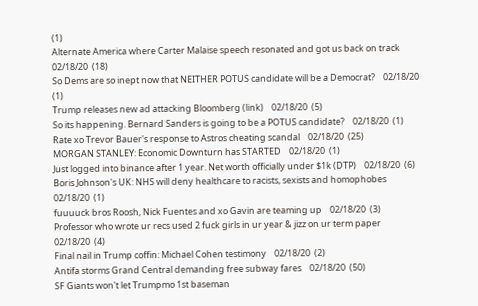(1)
Alternate America where Carter Malaise speech resonated and got us back on track    02/18/20  (18)
So Dems are so inept now that NEITHER POTUS candidate will be a Democrat?    02/18/20  (1)
Trump releases new ad attacking Bloomberg (link)    02/18/20  (5)
So its happening. Bernard Sanders is going to be a POTUS candidate?    02/18/20  (1)
Rate xo Trevor Bauer's response to Astros cheating scandal    02/18/20  (25)
MORGAN STANLEY: Economic Downturn has STARTED    02/18/20  (1)
Just logged into binance after 1 year. Net worth officially under $1k (DTP)    02/18/20  (6)
Boris Johnson's UK: NHS will deny healthcare to racists, sexists and homophobes    02/18/20  (1)
fuuuuck bros Roosh, Nick Fuentes and xo Gavin are teaming up    02/18/20  (3)
Professor who wrote ur recs used 2 fuck girls in ur year & jizz on ur term paper    02/18/20  (4)
Final nail in Trump coffin: Michael Cohen testimony    02/18/20  (2)
Antifa storms Grand Central demanding free subway fares    02/18/20  (50)
SF Giants won't let Trumpmo 1st baseman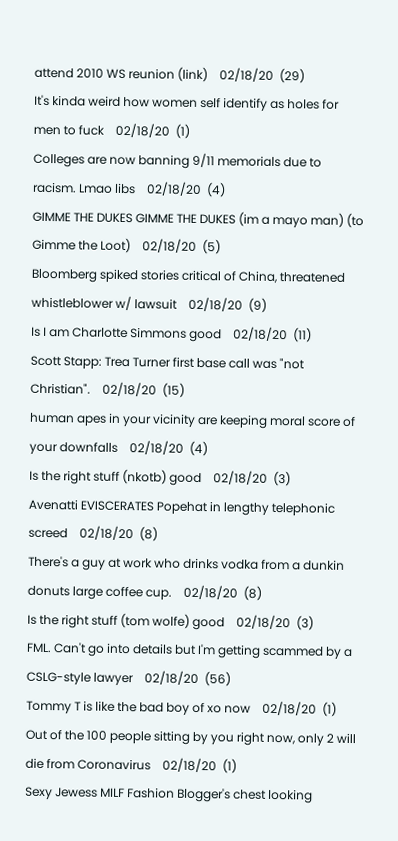attend 2010 WS reunion (link)    02/18/20  (29)
It's kinda weird how women self identify as holes for men to fuck    02/18/20  (1)
Colleges are now banning 9/11 memorials due to racism. Lmao libs    02/18/20  (4)
GIMME THE DUKES GIMME THE DUKES (im a mayo man) (to Gimme the Loot)    02/18/20  (5)
Bloomberg spiked stories critical of China, threatened whistleblower w/ lawsuit    02/18/20  (9)
Is I am Charlotte Simmons good    02/18/20  (11)
Scott Stapp: Trea Turner first base call was "not Christian".    02/18/20  (15)
human apes in your vicinity are keeping moral score of your downfalls    02/18/20  (4)
Is the right stuff (nkotb) good    02/18/20  (3)
Avenatti EVISCERATES Popehat in lengthy telephonic screed    02/18/20  (8)
There's a guy at work who drinks vodka from a dunkin donuts large coffee cup.    02/18/20  (8)
Is the right stuff (tom wolfe) good    02/18/20  (3)
FML. Can't go into details but I'm getting scammed by a CSLG-style lawyer    02/18/20  (56)
Tommy T is like the bad boy of xo now    02/18/20  (1)
Out of the 100 people sitting by you right now, only 2 will die from Coronavirus    02/18/20  (1)
Sexy Jewess MILF Fashion Blogger's chest looking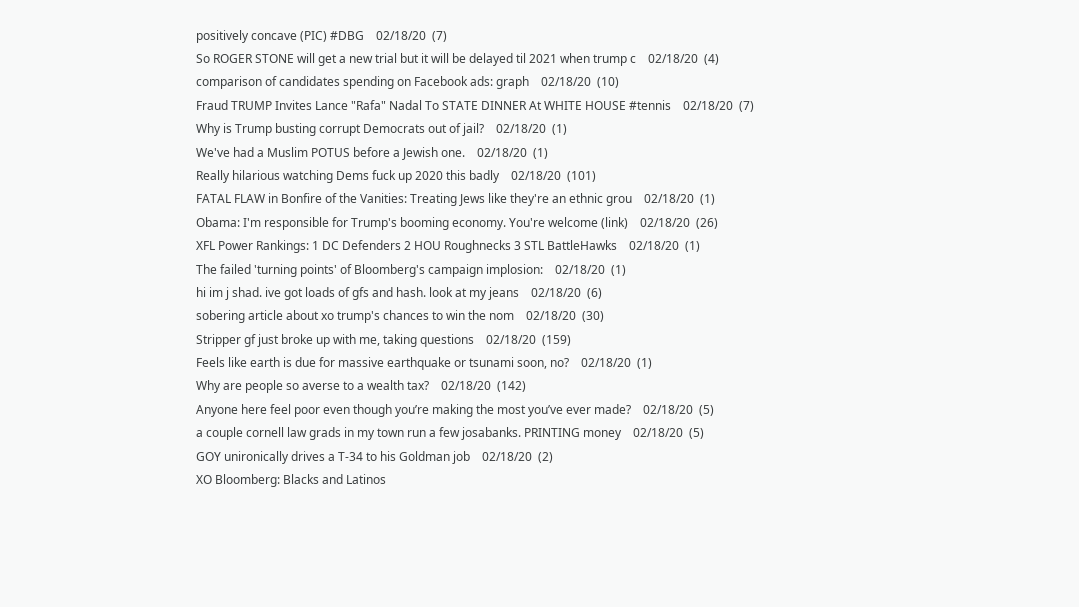positively concave (PIC) #DBG    02/18/20  (7)
So ROGER STONE will get a new trial but it will be delayed til 2021 when trump c    02/18/20  (4)
comparison of candidates spending on Facebook ads: graph    02/18/20  (10)
Fraud TRUMP Invites Lance "Rafa" Nadal To STATE DINNER At WHITE HOUSE #tennis    02/18/20  (7)
Why is Trump busting corrupt Democrats out of jail?    02/18/20  (1)
We've had a Muslim POTUS before a Jewish one.    02/18/20  (1)
Really hilarious watching Dems fuck up 2020 this badly    02/18/20  (101)
FATAL FLAW in Bonfire of the Vanities: Treating Jews like they're an ethnic grou    02/18/20  (1)
Obama: I'm responsible for Trump's booming economy. You're welcome (link)    02/18/20  (26)
XFL Power Rankings: 1 DC Defenders 2 HOU Roughnecks 3 STL BattleHawks    02/18/20  (1)
The failed 'turning points' of Bloomberg's campaign implosion:    02/18/20  (1)
hi im j shad. ive got loads of gfs and hash. look at my jeans    02/18/20  (6)
sobering article about xo trump's chances to win the nom    02/18/20  (30)
Stripper gf just broke up with me, taking questions    02/18/20  (159)
Feels like earth is due for massive earthquake or tsunami soon, no?    02/18/20  (1)
Why are people so averse to a wealth tax?    02/18/20  (142)
Anyone here feel poor even though you’re making the most you’ve ever made?    02/18/20  (5)
a couple cornell law grads in my town run a few josabanks. PRINTING money    02/18/20  (5)
GOY unironically drives a T-34 to his Goldman job    02/18/20  (2)
XO Bloomberg: Blacks and Latinos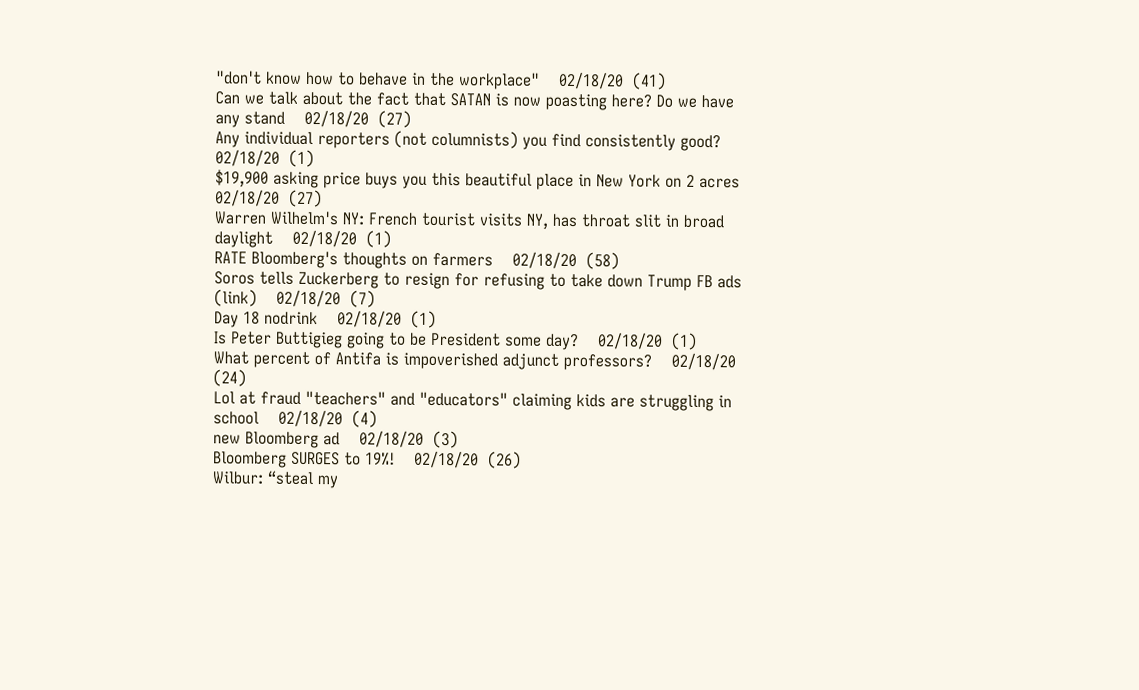"don't know how to behave in the workplace"    02/18/20  (41)
Can we talk about the fact that SATAN is now poasting here? Do we have any stand    02/18/20  (27)
Any individual reporters (not columnists) you find consistently good?    02/18/20  (1)
$19,900 asking price buys you this beautiful place in New York on 2 acres    02/18/20  (27)
Warren Wilhelm's NY: French tourist visits NY, has throat slit in broad daylight    02/18/20  (1)
RATE Bloomberg's thoughts on farmers    02/18/20  (58)
Soros tells Zuckerberg to resign for refusing to take down Trump FB ads (link)    02/18/20  (7)
Day 18 nodrink    02/18/20  (1)
Is Peter Buttigieg going to be President some day?    02/18/20  (1)
What percent of Antifa is impoverished adjunct professors?    02/18/20  (24)
Lol at fraud "teachers" and "educators" claiming kids are struggling in school    02/18/20  (4)
new Bloomberg ad    02/18/20  (3)
Bloomberg SURGES to 19%!    02/18/20  (26)
Wilbur: “steal my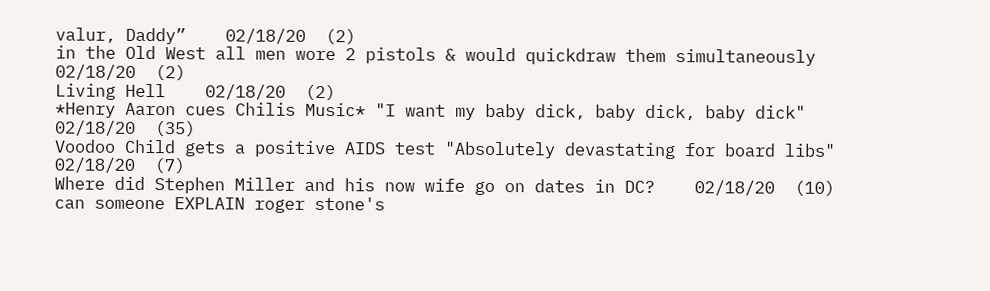valur, Daddy”    02/18/20  (2)
in the Old West all men wore 2 pistols & would quickdraw them simultaneously    02/18/20  (2)
Living Hell    02/18/20  (2)
*Henry Aaron cues Chilis Music* "I want my baby dick, baby dick, baby dick"    02/18/20  (35)
Voodoo Child gets a positive AIDS test "Absolutely devastating for board libs"    02/18/20  (7)
Where did Stephen Miller and his now wife go on dates in DC?    02/18/20  (10)
can someone EXPLAIN roger stone's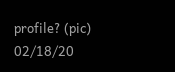profile? (pic)    02/18/20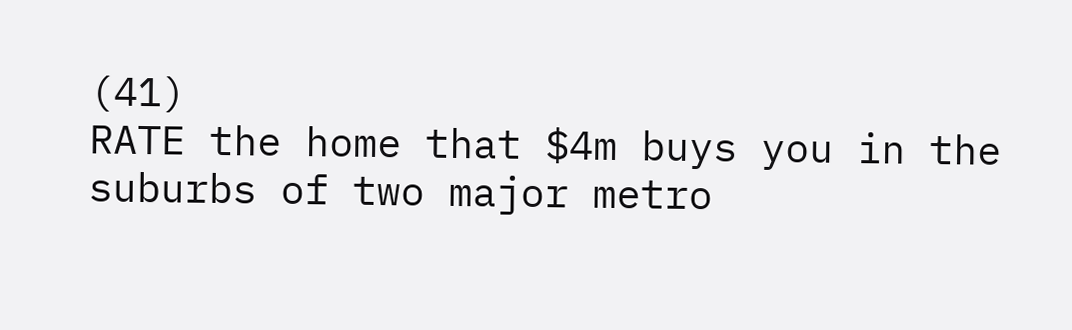(41)
RATE the home that $4m buys you in the suburbs of two major metro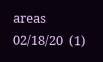areas    02/18/20  (1)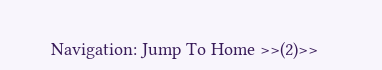Navigation: Jump To Home >>(2)>>